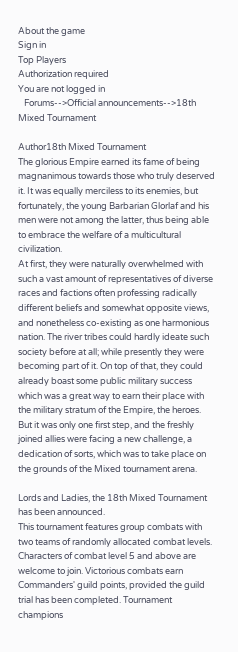About the game
Sign in
Top Players
Authorization required
You are not logged in
   Forums-->Official announcements-->18th Mixed Tournament

Author18th Mixed Tournament
The glorious Empire earned its fame of being magnanimous towards those who truly deserved it. It was equally merciless to its enemies, but fortunately, the young Barbarian Glorlaf and his men were not among the latter, thus being able to embrace the welfare of a multicultural civilization.
At first, they were naturally overwhelmed with such a vast amount of representatives of diverse races and factions often professing radically different beliefs and somewhat opposite views, and nonetheless co-existing as one harmonious nation. The river tribes could hardly ideate such society before at all; while presently they were becoming part of it. On top of that, they could already boast some public military success which was a great way to earn their place with the military stratum of the Empire, the heroes.
But it was only one first step, and the freshly joined allies were facing a new challenge, a dedication of sorts, which was to take place on the grounds of the Mixed tournament arena.

Lords and Ladies, the 18th Mixed Tournament has been announced.
This tournament features group combats with two teams of randomly allocated combat levels. Characters of combat level 5 and above are welcome to join. Victorious combats earn Commanders' guild points, provided the guild trial has been completed. Tournament champions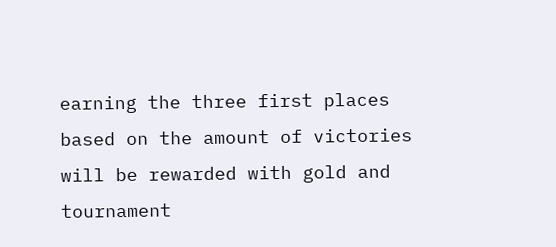earning the three first places based on the amount of victories will be rewarded with gold and tournament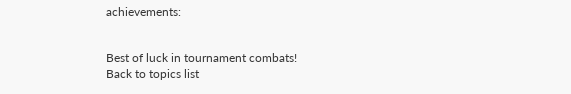achievements:


Best of luck in tournament combats!
Back to topics list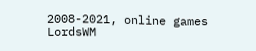2008-2021, online games LordsWM